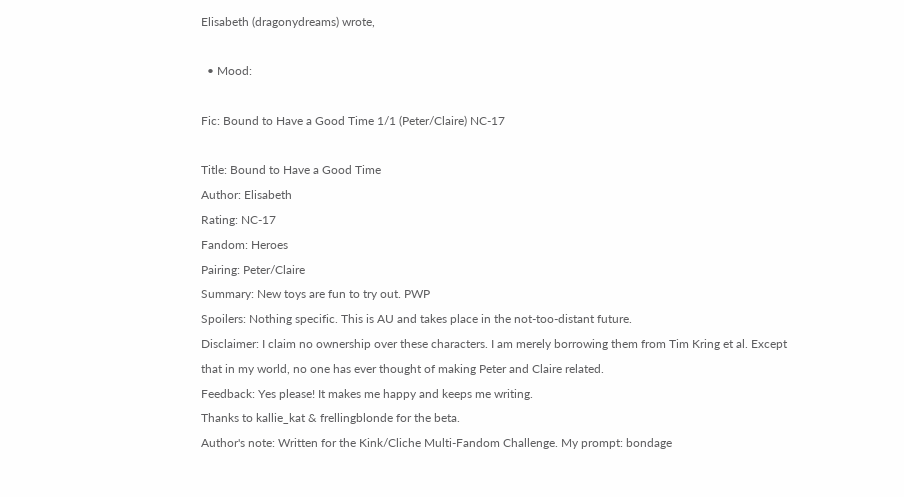Elisabeth (dragonydreams) wrote,

  • Mood:

Fic: Bound to Have a Good Time 1/1 (Peter/Claire) NC-17

Title: Bound to Have a Good Time
Author: Elisabeth
Rating: NC-17
Fandom: Heroes
Pairing: Peter/Claire
Summary: New toys are fun to try out. PWP
Spoilers: Nothing specific. This is AU and takes place in the not-too-distant future.
Disclaimer: I claim no ownership over these characters. I am merely borrowing them from Tim Kring et al. Except that in my world, no one has ever thought of making Peter and Claire related.
Feedback: Yes please! It makes me happy and keeps me writing.
Thanks to kallie_kat & frellingblonde for the beta.
Author's note: Written for the Kink/Cliche Multi-Fandom Challenge. My prompt: bondage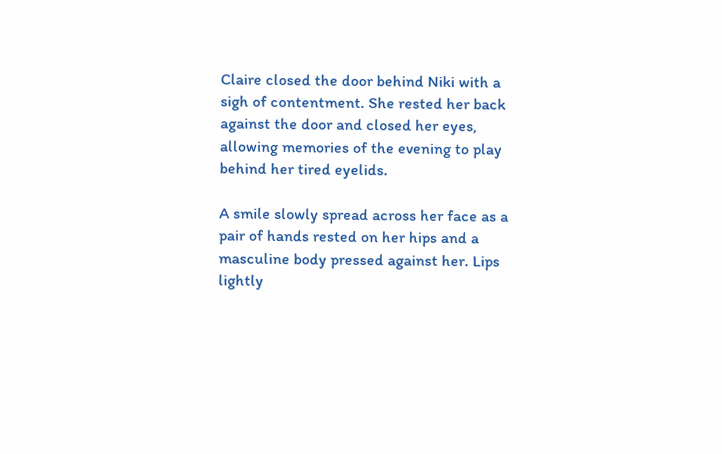Claire closed the door behind Niki with a sigh of contentment. She rested her back against the door and closed her eyes, allowing memories of the evening to play behind her tired eyelids.

A smile slowly spread across her face as a pair of hands rested on her hips and a masculine body pressed against her. Lips lightly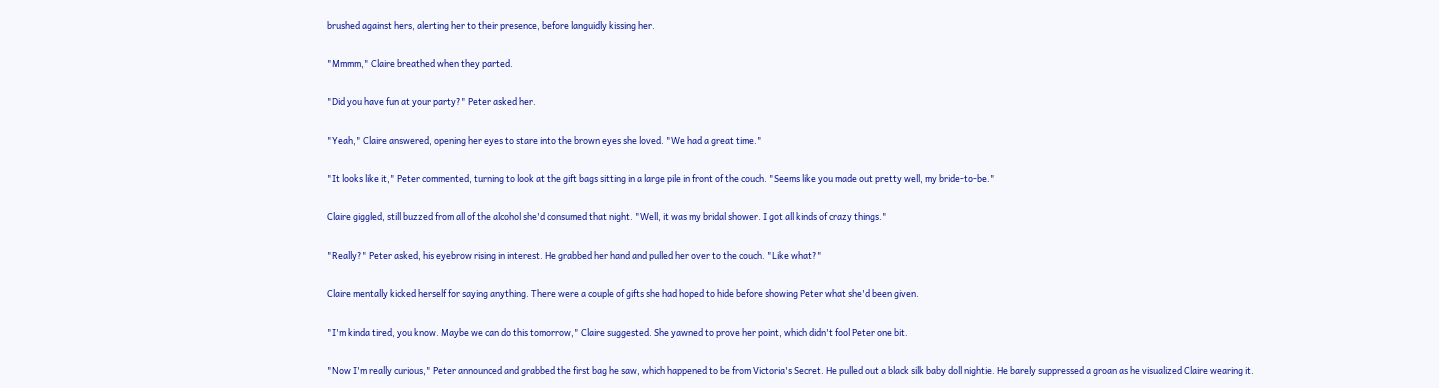brushed against hers, alerting her to their presence, before languidly kissing her.

"Mmmm," Claire breathed when they parted.

"Did you have fun at your party?" Peter asked her.

"Yeah," Claire answered, opening her eyes to stare into the brown eyes she loved. "We had a great time."

"It looks like it," Peter commented, turning to look at the gift bags sitting in a large pile in front of the couch. "Seems like you made out pretty well, my bride-to-be."

Claire giggled, still buzzed from all of the alcohol she'd consumed that night. "Well, it was my bridal shower. I got all kinds of crazy things."

"Really?" Peter asked, his eyebrow rising in interest. He grabbed her hand and pulled her over to the couch. "Like what?"

Claire mentally kicked herself for saying anything. There were a couple of gifts she had hoped to hide before showing Peter what she'd been given.

"I'm kinda tired, you know. Maybe we can do this tomorrow," Claire suggested. She yawned to prove her point, which didn't fool Peter one bit.

"Now I'm really curious," Peter announced and grabbed the first bag he saw, which happened to be from Victoria's Secret. He pulled out a black silk baby doll nightie. He barely suppressed a groan as he visualized Claire wearing it.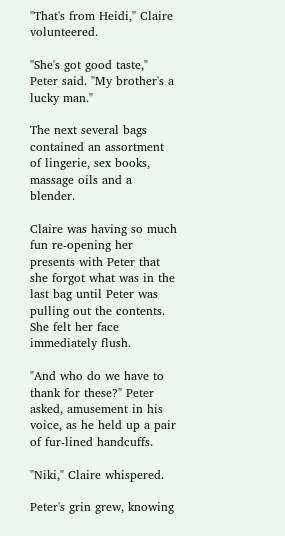"That's from Heidi," Claire volunteered.

"She's got good taste," Peter said. "My brother's a lucky man."

The next several bags contained an assortment of lingerie, sex books, massage oils and a blender.

Claire was having so much fun re-opening her presents with Peter that she forgot what was in the last bag until Peter was pulling out the contents. She felt her face immediately flush.

"And who do we have to thank for these?" Peter asked, amusement in his voice, as he held up a pair of fur-lined handcuffs.

"Niki," Claire whispered.

Peter's grin grew, knowing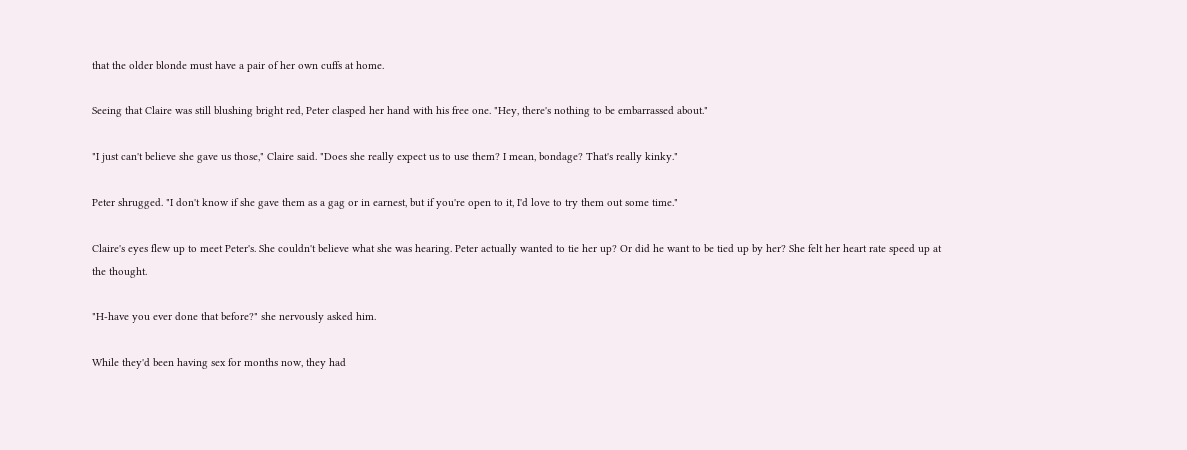that the older blonde must have a pair of her own cuffs at home.

Seeing that Claire was still blushing bright red, Peter clasped her hand with his free one. "Hey, there's nothing to be embarrassed about."

"I just can't believe she gave us those," Claire said. "Does she really expect us to use them? I mean, bondage? That's really kinky."

Peter shrugged. "I don't know if she gave them as a gag or in earnest, but if you're open to it, I'd love to try them out some time."

Claire's eyes flew up to meet Peter's. She couldn't believe what she was hearing. Peter actually wanted to tie her up? Or did he want to be tied up by her? She felt her heart rate speed up at the thought.

"H-have you ever done that before?" she nervously asked him.

While they'd been having sex for months now, they had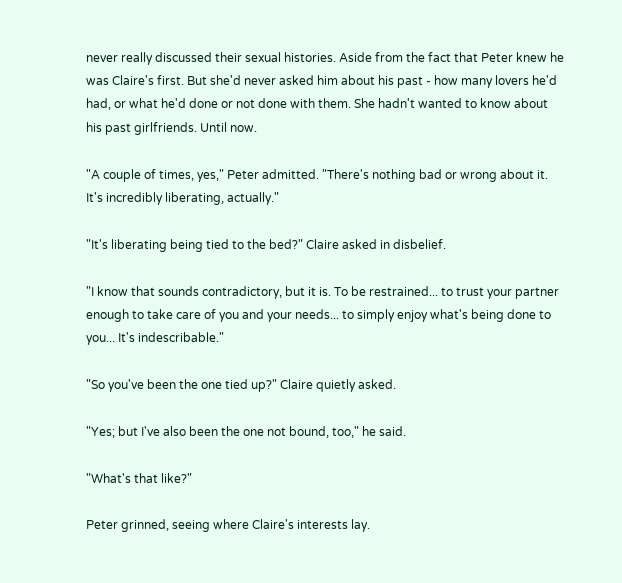never really discussed their sexual histories. Aside from the fact that Peter knew he was Claire's first. But she'd never asked him about his past - how many lovers he'd had, or what he'd done or not done with them. She hadn't wanted to know about his past girlfriends. Until now.

"A couple of times, yes," Peter admitted. "There's nothing bad or wrong about it. It's incredibly liberating, actually."

"It's liberating being tied to the bed?" Claire asked in disbelief.

"I know that sounds contradictory, but it is. To be restrained... to trust your partner enough to take care of you and your needs... to simply enjoy what's being done to you... It's indescribable."

"So you've been the one tied up?" Claire quietly asked.

"Yes; but I've also been the one not bound, too," he said.

"What's that like?"

Peter grinned, seeing where Claire's interests lay.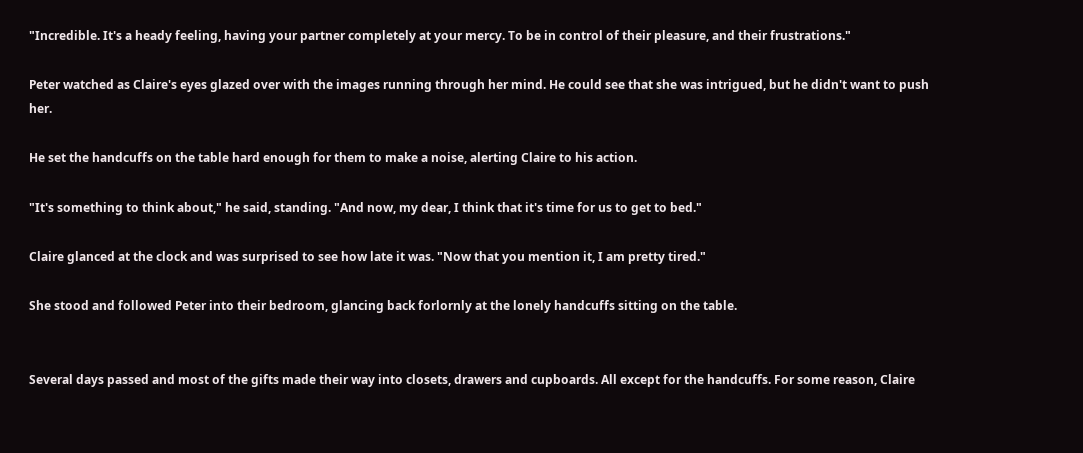"Incredible. It's a heady feeling, having your partner completely at your mercy. To be in control of their pleasure, and their frustrations."

Peter watched as Claire's eyes glazed over with the images running through her mind. He could see that she was intrigued, but he didn't want to push her.

He set the handcuffs on the table hard enough for them to make a noise, alerting Claire to his action.

"It's something to think about," he said, standing. "And now, my dear, I think that it's time for us to get to bed."

Claire glanced at the clock and was surprised to see how late it was. "Now that you mention it, I am pretty tired."

She stood and followed Peter into their bedroom, glancing back forlornly at the lonely handcuffs sitting on the table.


Several days passed and most of the gifts made their way into closets, drawers and cupboards. All except for the handcuffs. For some reason, Claire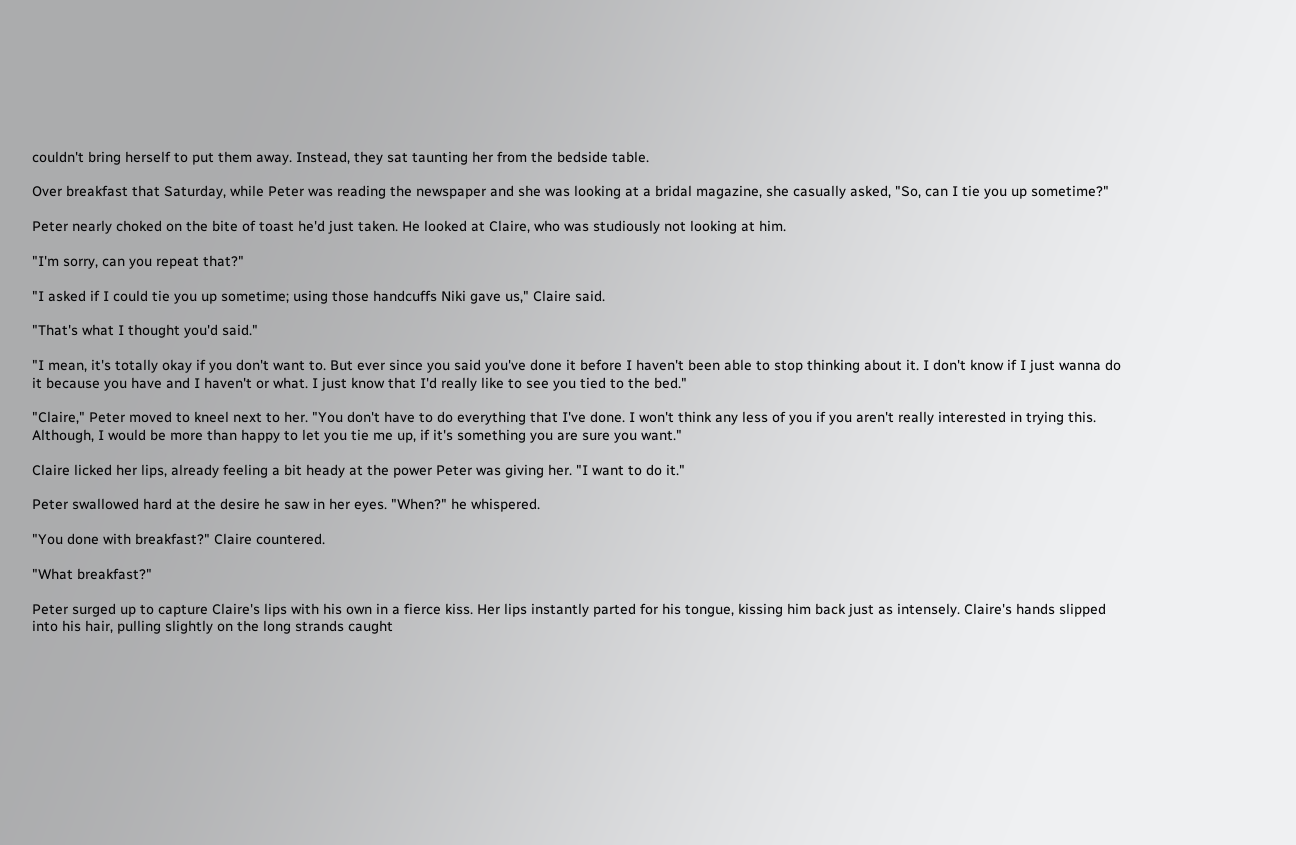couldn't bring herself to put them away. Instead, they sat taunting her from the bedside table.

Over breakfast that Saturday, while Peter was reading the newspaper and she was looking at a bridal magazine, she casually asked, "So, can I tie you up sometime?"

Peter nearly choked on the bite of toast he'd just taken. He looked at Claire, who was studiously not looking at him.

"I'm sorry, can you repeat that?"

"I asked if I could tie you up sometime; using those handcuffs Niki gave us," Claire said.

"That's what I thought you'd said."

"I mean, it's totally okay if you don't want to. But ever since you said you've done it before I haven't been able to stop thinking about it. I don't know if I just wanna do it because you have and I haven't or what. I just know that I'd really like to see you tied to the bed."

"Claire," Peter moved to kneel next to her. "You don't have to do everything that I've done. I won't think any less of you if you aren't really interested in trying this. Although, I would be more than happy to let you tie me up, if it's something you are sure you want."

Claire licked her lips, already feeling a bit heady at the power Peter was giving her. "I want to do it."

Peter swallowed hard at the desire he saw in her eyes. "When?" he whispered.

"You done with breakfast?" Claire countered.

"What breakfast?"

Peter surged up to capture Claire's lips with his own in a fierce kiss. Her lips instantly parted for his tongue, kissing him back just as intensely. Claire's hands slipped into his hair, pulling slightly on the long strands caught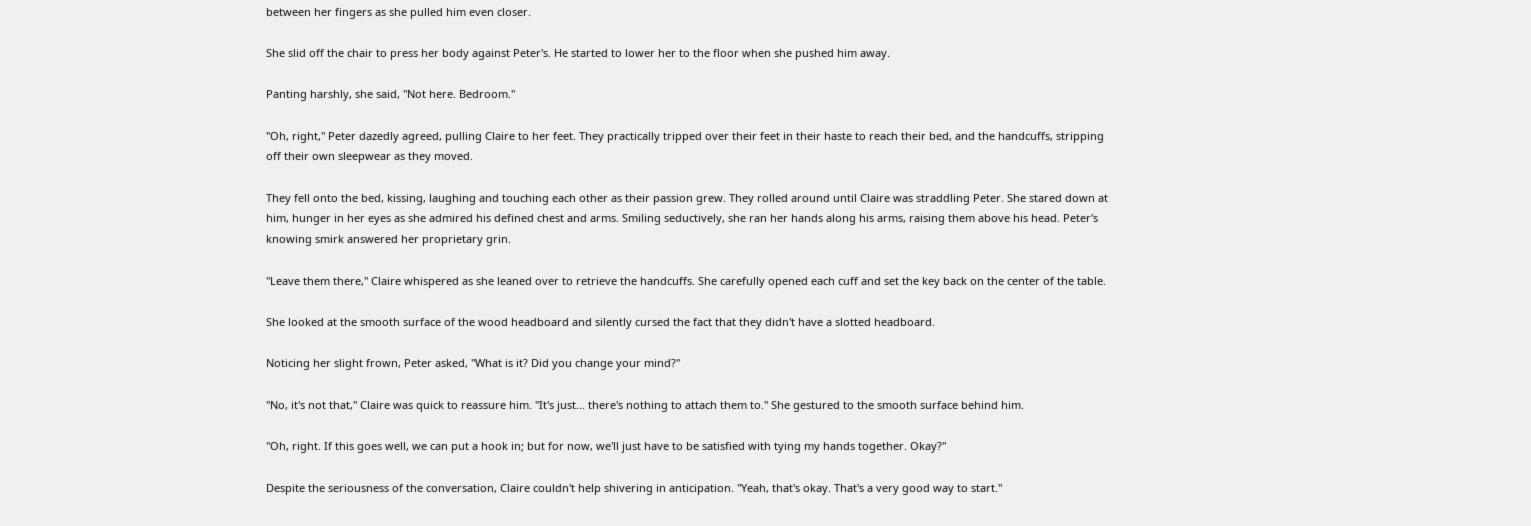between her fingers as she pulled him even closer.

She slid off the chair to press her body against Peter's. He started to lower her to the floor when she pushed him away.

Panting harshly, she said, "Not here. Bedroom."

"Oh, right," Peter dazedly agreed, pulling Claire to her feet. They practically tripped over their feet in their haste to reach their bed, and the handcuffs, stripping off their own sleepwear as they moved.

They fell onto the bed, kissing, laughing and touching each other as their passion grew. They rolled around until Claire was straddling Peter. She stared down at him, hunger in her eyes as she admired his defined chest and arms. Smiling seductively, she ran her hands along his arms, raising them above his head. Peter's knowing smirk answered her proprietary grin.

"Leave them there," Claire whispered as she leaned over to retrieve the handcuffs. She carefully opened each cuff and set the key back on the center of the table.

She looked at the smooth surface of the wood headboard and silently cursed the fact that they didn't have a slotted headboard.

Noticing her slight frown, Peter asked, "What is it? Did you change your mind?"

"No, it's not that," Claire was quick to reassure him. "It's just... there's nothing to attach them to." She gestured to the smooth surface behind him.

"Oh, right. If this goes well, we can put a hook in; but for now, we'll just have to be satisfied with tying my hands together. Okay?"

Despite the seriousness of the conversation, Claire couldn't help shivering in anticipation. "Yeah, that's okay. That's a very good way to start."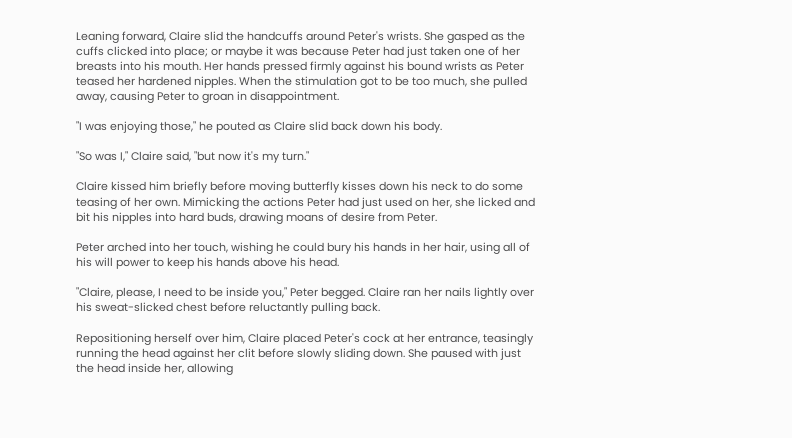Leaning forward, Claire slid the handcuffs around Peter's wrists. She gasped as the cuffs clicked into place; or maybe it was because Peter had just taken one of her breasts into his mouth. Her hands pressed firmly against his bound wrists as Peter teased her hardened nipples. When the stimulation got to be too much, she pulled away, causing Peter to groan in disappointment.

"I was enjoying those," he pouted as Claire slid back down his body.

"So was I," Claire said, "but now it's my turn."

Claire kissed him briefly before moving butterfly kisses down his neck to do some teasing of her own. Mimicking the actions Peter had just used on her, she licked and bit his nipples into hard buds, drawing moans of desire from Peter.

Peter arched into her touch, wishing he could bury his hands in her hair, using all of his will power to keep his hands above his head.

"Claire, please, I need to be inside you," Peter begged. Claire ran her nails lightly over his sweat-slicked chest before reluctantly pulling back.

Repositioning herself over him, Claire placed Peter's cock at her entrance, teasingly running the head against her clit before slowly sliding down. She paused with just the head inside her, allowing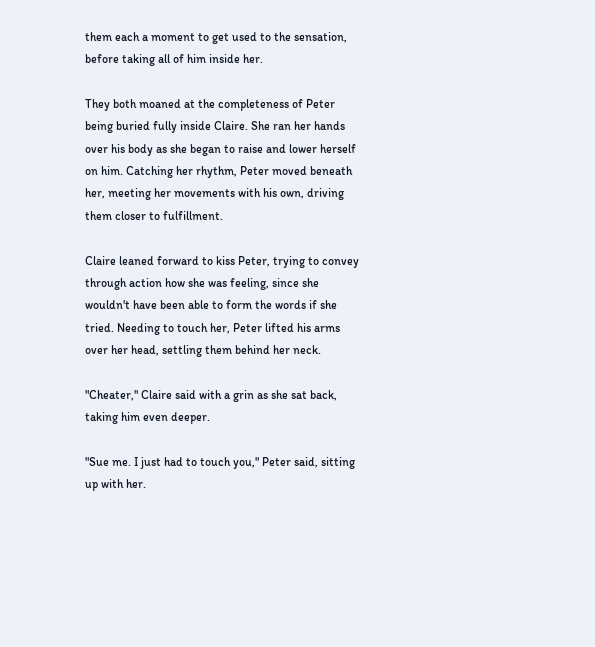them each a moment to get used to the sensation, before taking all of him inside her.

They both moaned at the completeness of Peter being buried fully inside Claire. She ran her hands over his body as she began to raise and lower herself on him. Catching her rhythm, Peter moved beneath her, meeting her movements with his own, driving them closer to fulfillment.

Claire leaned forward to kiss Peter, trying to convey through action how she was feeling, since she wouldn't have been able to form the words if she tried. Needing to touch her, Peter lifted his arms over her head, settling them behind her neck.

"Cheater," Claire said with a grin as she sat back, taking him even deeper.

"Sue me. I just had to touch you," Peter said, sitting up with her.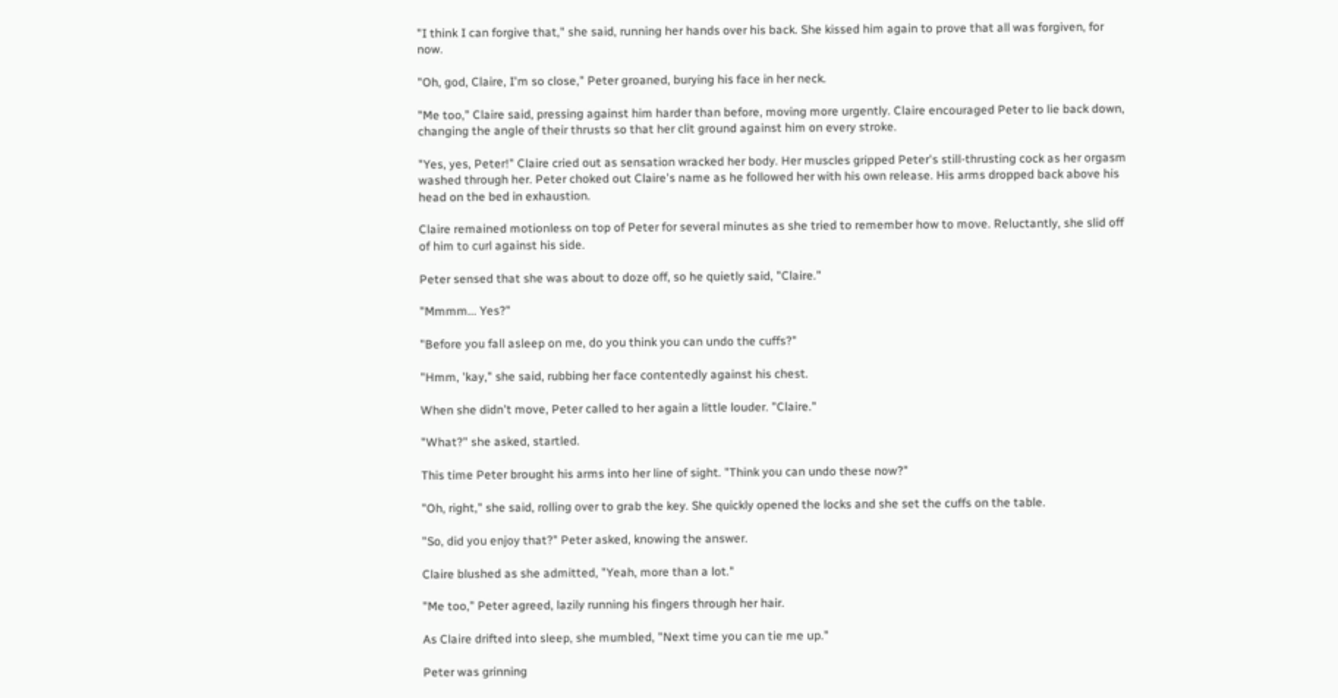"I think I can forgive that," she said, running her hands over his back. She kissed him again to prove that all was forgiven, for now.

"Oh, god, Claire, I'm so close," Peter groaned, burying his face in her neck.

"Me too," Claire said, pressing against him harder than before, moving more urgently. Claire encouraged Peter to lie back down, changing the angle of their thrusts so that her clit ground against him on every stroke.

"Yes, yes, Peter!" Claire cried out as sensation wracked her body. Her muscles gripped Peter's still-thrusting cock as her orgasm washed through her. Peter choked out Claire's name as he followed her with his own release. His arms dropped back above his head on the bed in exhaustion.

Claire remained motionless on top of Peter for several minutes as she tried to remember how to move. Reluctantly, she slid off of him to curl against his side.

Peter sensed that she was about to doze off, so he quietly said, "Claire."

"Mmmm... Yes?"

"Before you fall asleep on me, do you think you can undo the cuffs?"

"Hmm, 'kay," she said, rubbing her face contentedly against his chest.

When she didn't move, Peter called to her again a little louder. "Claire."

"What?" she asked, startled.

This time Peter brought his arms into her line of sight. "Think you can undo these now?"

"Oh, right," she said, rolling over to grab the key. She quickly opened the locks and she set the cuffs on the table.

"So, did you enjoy that?" Peter asked, knowing the answer.

Claire blushed as she admitted, "Yeah, more than a lot."

"Me too," Peter agreed, lazily running his fingers through her hair.

As Claire drifted into sleep, she mumbled, "Next time you can tie me up."

Peter was grinning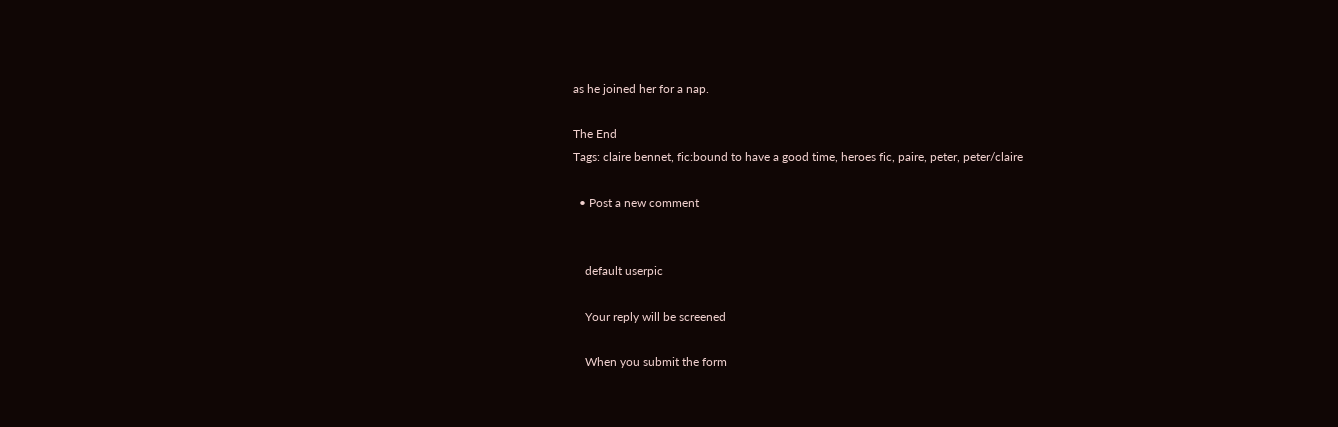as he joined her for a nap.

The End
Tags: claire bennet, fic:bound to have a good time, heroes fic, paire, peter, peter/claire

  • Post a new comment


    default userpic

    Your reply will be screened

    When you submit the form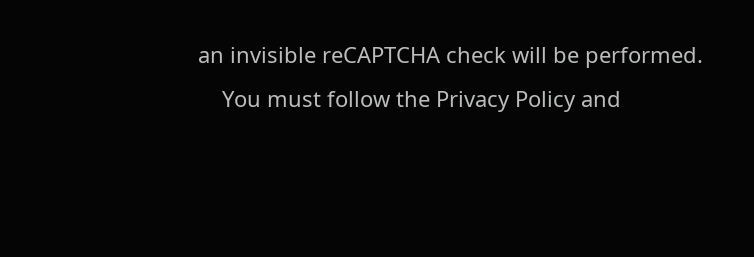an invisible reCAPTCHA check will be performed.
    You must follow the Privacy Policy and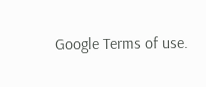Google Terms of use.